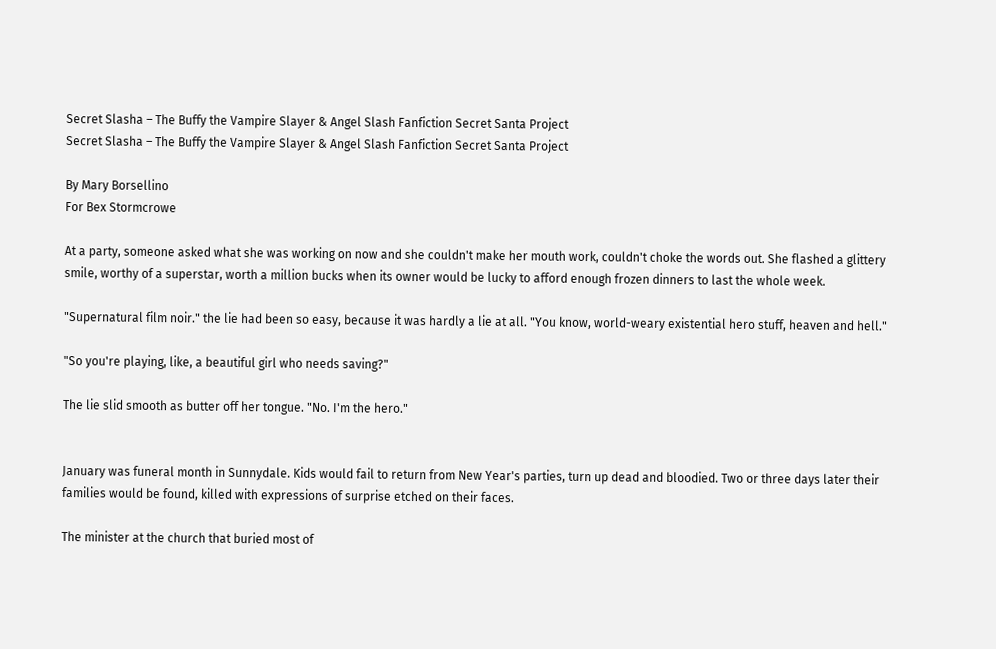Secret Slasha – The Buffy the Vampire Slayer & Angel Slash Fanfiction Secret Santa Project
Secret Slasha – The Buffy the Vampire Slayer & Angel Slash Fanfiction Secret Santa Project

By Mary Borsellino
For Bex Stormcrowe

At a party, someone asked what she was working on now and she couldn't make her mouth work, couldn't choke the words out. She flashed a glittery smile, worthy of a superstar, worth a million bucks when its owner would be lucky to afford enough frozen dinners to last the whole week.

"Supernatural film noir." the lie had been so easy, because it was hardly a lie at all. "You know, world-weary existential hero stuff, heaven and hell."

"So you're playing, like, a beautiful girl who needs saving?"

The lie slid smooth as butter off her tongue. "No. I'm the hero."


January was funeral month in Sunnydale. Kids would fail to return from New Year's parties, turn up dead and bloodied. Two or three days later their families would be found, killed with expressions of surprise etched on their faces.

The minister at the church that buried most of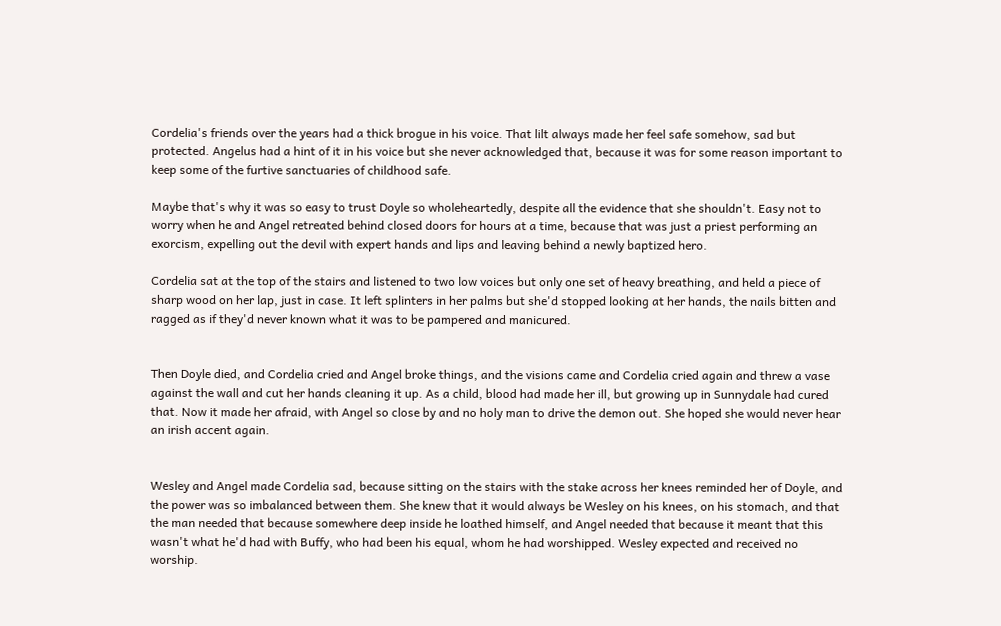Cordelia's friends over the years had a thick brogue in his voice. That lilt always made her feel safe somehow, sad but protected. Angelus had a hint of it in his voice but she never acknowledged that, because it was for some reason important to keep some of the furtive sanctuaries of childhood safe.

Maybe that's why it was so easy to trust Doyle so wholeheartedly, despite all the evidence that she shouldn't. Easy not to worry when he and Angel retreated behind closed doors for hours at a time, because that was just a priest performing an exorcism, expelling out the devil with expert hands and lips and leaving behind a newly baptized hero.

Cordelia sat at the top of the stairs and listened to two low voices but only one set of heavy breathing, and held a piece of sharp wood on her lap, just in case. It left splinters in her palms but she'd stopped looking at her hands, the nails bitten and ragged as if they'd never known what it was to be pampered and manicured.


Then Doyle died, and Cordelia cried and Angel broke things, and the visions came and Cordelia cried again and threw a vase against the wall and cut her hands cleaning it up. As a child, blood had made her ill, but growing up in Sunnydale had cured that. Now it made her afraid, with Angel so close by and no holy man to drive the demon out. She hoped she would never hear an irish accent again.


Wesley and Angel made Cordelia sad, because sitting on the stairs with the stake across her knees reminded her of Doyle, and the power was so imbalanced between them. She knew that it would always be Wesley on his knees, on his stomach, and that the man needed that because somewhere deep inside he loathed himself, and Angel needed that because it meant that this wasn't what he'd had with Buffy, who had been his equal, whom he had worshipped. Wesley expected and received no worship.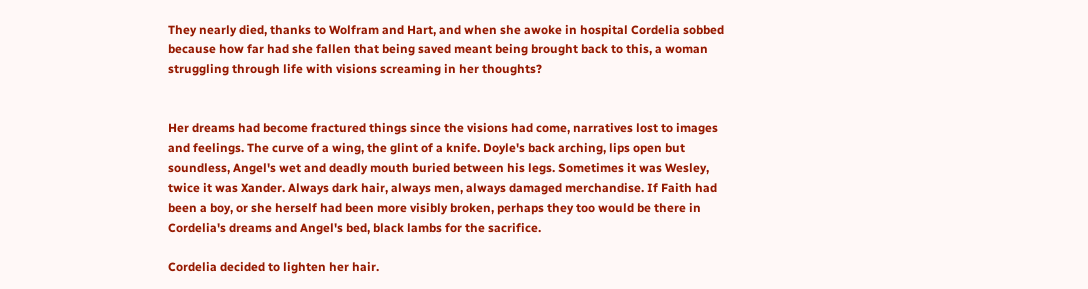They nearly died, thanks to Wolfram and Hart, and when she awoke in hospital Cordelia sobbed because how far had she fallen that being saved meant being brought back to this, a woman struggling through life with visions screaming in her thoughts?


Her dreams had become fractured things since the visions had come, narratives lost to images and feelings. The curve of a wing, the glint of a knife. Doyle's back arching, lips open but soundless, Angel's wet and deadly mouth buried between his legs. Sometimes it was Wesley, twice it was Xander. Always dark hair, always men, always damaged merchandise. If Faith had been a boy, or she herself had been more visibly broken, perhaps they too would be there in Cordelia's dreams and Angel's bed, black lambs for the sacrifice.

Cordelia decided to lighten her hair.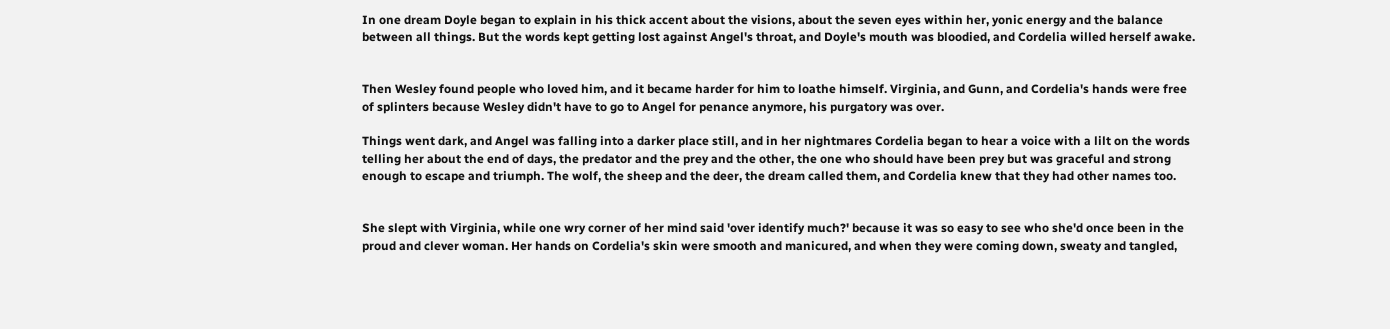In one dream Doyle began to explain in his thick accent about the visions, about the seven eyes within her, yonic energy and the balance between all things. But the words kept getting lost against Angel's throat, and Doyle's mouth was bloodied, and Cordelia willed herself awake.


Then Wesley found people who loved him, and it became harder for him to loathe himself. Virginia, and Gunn, and Cordelia's hands were free of splinters because Wesley didn't have to go to Angel for penance anymore, his purgatory was over.

Things went dark, and Angel was falling into a darker place still, and in her nightmares Cordelia began to hear a voice with a lilt on the words telling her about the end of days, the predator and the prey and the other, the one who should have been prey but was graceful and strong enough to escape and triumph. The wolf, the sheep and the deer, the dream called them, and Cordelia knew that they had other names too.


She slept with Virginia, while one wry corner of her mind said 'over identify much?' because it was so easy to see who she'd once been in the proud and clever woman. Her hands on Cordelia's skin were smooth and manicured, and when they were coming down, sweaty and tangled,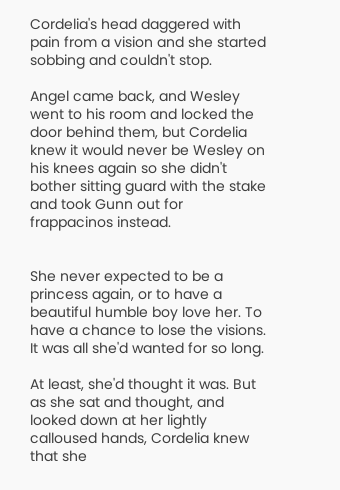Cordelia's head daggered with pain from a vision and she started sobbing and couldn't stop.

Angel came back, and Wesley went to his room and locked the door behind them, but Cordelia knew it would never be Wesley on his knees again so she didn't bother sitting guard with the stake and took Gunn out for frappacinos instead.


She never expected to be a princess again, or to have a beautiful humble boy love her. To have a chance to lose the visions. It was all she'd wanted for so long.

At least, she'd thought it was. But as she sat and thought, and looked down at her lightly calloused hands, Cordelia knew that she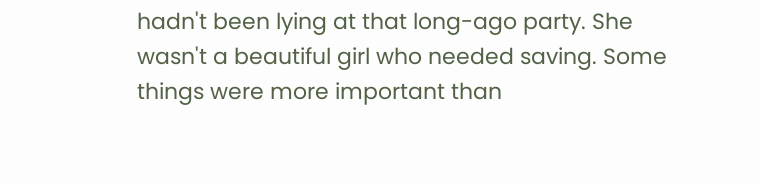hadn't been lying at that long-ago party. She wasn't a beautiful girl who needed saving. Some things were more important than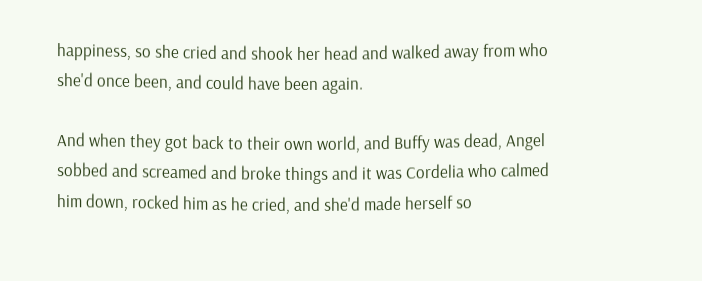happiness, so she cried and shook her head and walked away from who she'd once been, and could have been again.

And when they got back to their own world, and Buffy was dead, Angel sobbed and screamed and broke things and it was Cordelia who calmed him down, rocked him as he cried, and she'd made herself so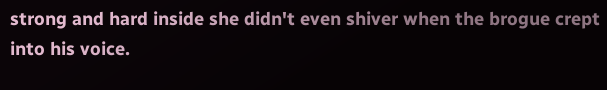strong and hard inside she didn't even shiver when the brogue crept into his voice.